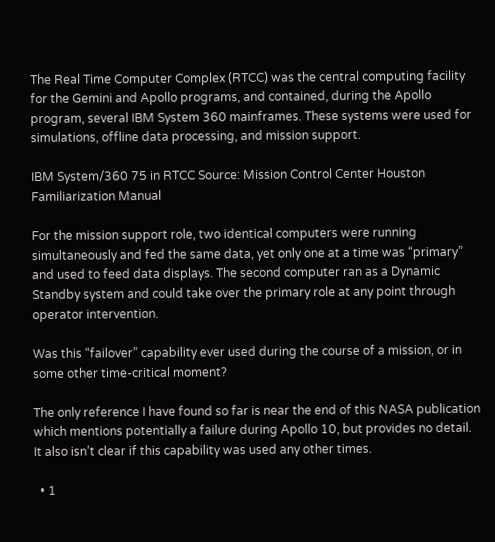The Real Time Computer Complex (RTCC) was the central computing facility for the Gemini and Apollo programs, and contained, during the Apollo program, several IBM System 360 mainframes. These systems were used for simulations, offline data processing, and mission support.

IBM System/360 75 in RTCC Source: Mission Control Center Houston Familiarization Manual

For the mission support role, two identical computers were running simultaneously and fed the same data, yet only one at a time was “primary” and used to feed data displays. The second computer ran as a Dynamic Standby system and could take over the primary role at any point through operator intervention.

Was this “failover” capability ever used during the course of a mission, or in some other time-critical moment?

The only reference I have found so far is near the end of this NASA publication which mentions potentially a failure during Apollo 10, but provides no detail. It also isn’t clear if this capability was used any other times.

  • 1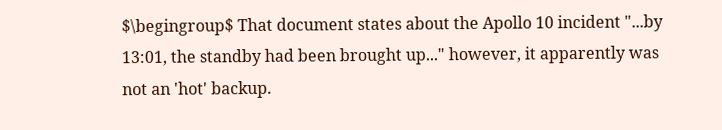$\begingroup$ That document states about the Apollo 10 incident "...by 13:01, the standby had been brought up..." however, it apparently was not an 'hot' backup.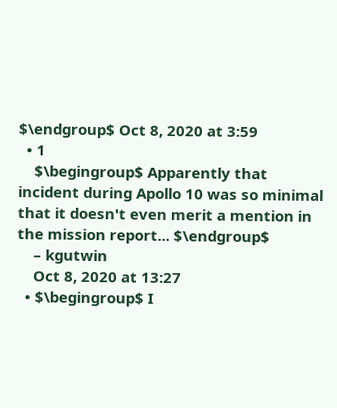$\endgroup$ Oct 8, 2020 at 3:59
  • 1
    $\begingroup$ Apparently that incident during Apollo 10 was so minimal that it doesn't even merit a mention in the mission report... $\endgroup$
    – kgutwin
    Oct 8, 2020 at 13:27
  • $\begingroup$ I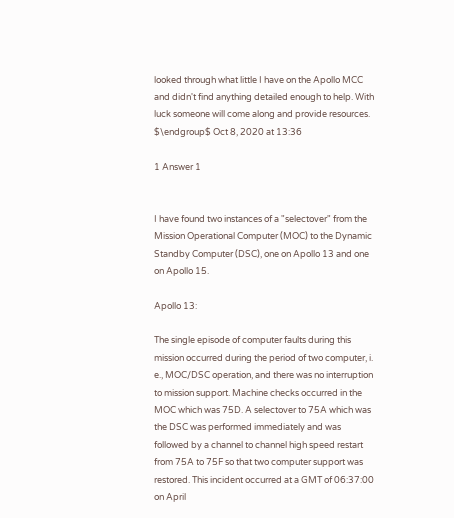looked through what little I have on the Apollo MCC and didn't find anything detailed enough to help. With luck someone will come along and provide resources. $\endgroup$ Oct 8, 2020 at 13:36

1 Answer 1


I have found two instances of a "selectover" from the Mission Operational Computer (MOC) to the Dynamic Standby Computer (DSC), one on Apollo 13 and one on Apollo 15.

Apollo 13:

The single episode of computer faults during this mission occurred during the period of two computer, i. e., MOC/DSC operation, and there was no interruption to mission support. Machine checks occurred in the MOC which was 75D. A selectover to 75A which was the DSC was performed immediately and was followed by a channel to channel high speed restart from 75A to 75F so that two computer support was restored. This incident occurred at a GMT of 06:37:00 on April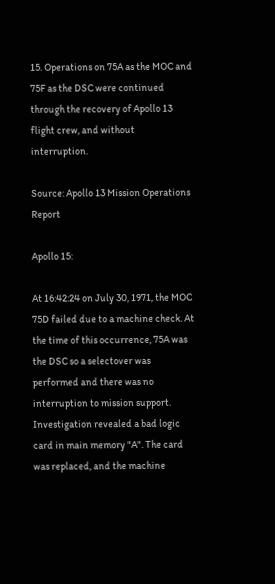15. Operations on 75A as the MOC and 75F as the DSC were continued through the recovery of Apollo 13 flight crew, and without interruption.

Source: Apollo 13 Mission Operations Report

Apollo 15:

At 16:42:24 on July 30, 1971, the MOC 75D failed due to a machine check. At the time of this occurrence, 75A was the DSC so a selectover was performed and there was no interruption to mission support. Investigation revealed a bad logic card in main memory "A". The card was replaced, and the machine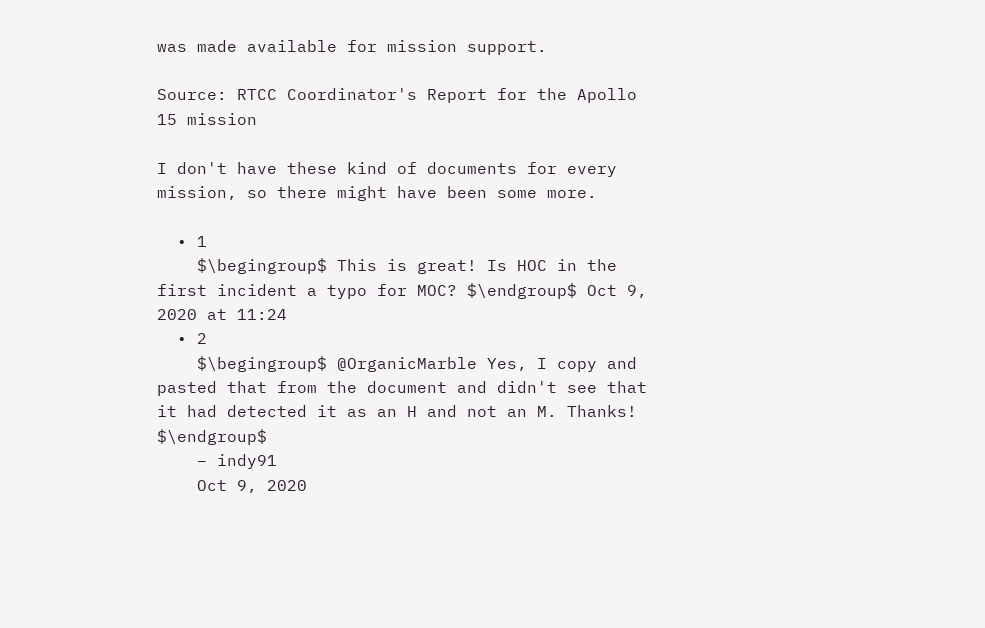was made available for mission support.

Source: RTCC Coordinator's Report for the Apollo 15 mission

I don't have these kind of documents for every mission, so there might have been some more.

  • 1
    $\begingroup$ This is great! Is HOC in the first incident a typo for MOC? $\endgroup$ Oct 9, 2020 at 11:24
  • 2
    $\begingroup$ @OrganicMarble Yes, I copy and pasted that from the document and didn't see that it had detected it as an H and not an M. Thanks! $\endgroup$
    – indy91
    Oct 9, 2020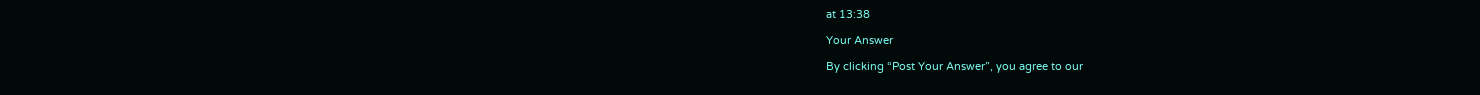at 13:38

Your Answer

By clicking “Post Your Answer”, you agree to our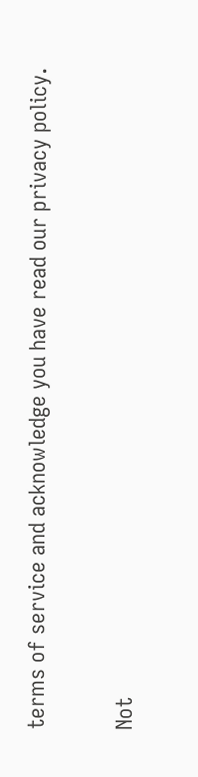terms of service and acknowledge you have read our privacy policy.

Not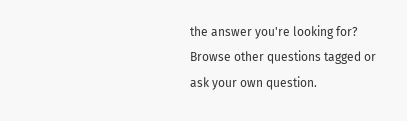the answer you're looking for? Browse other questions tagged or ask your own question.